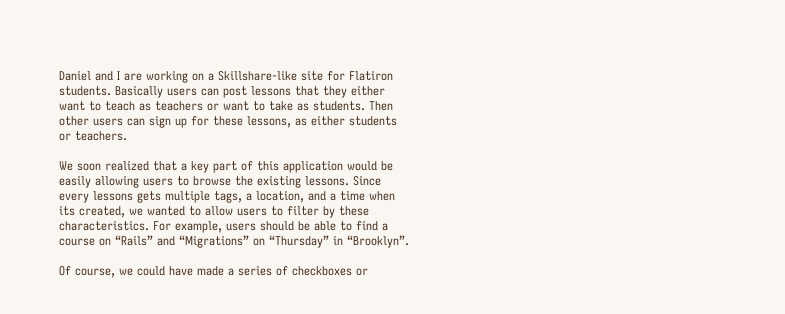Daniel and I are working on a Skillshare-like site for Flatiron students. Basically users can post lessons that they either want to teach as teachers or want to take as students. Then other users can sign up for these lessons, as either students or teachers.

We soon realized that a key part of this application would be easily allowing users to browse the existing lessons. Since every lessons gets multiple tags, a location, and a time when its created, we wanted to allow users to filter by these characteristics. For example, users should be able to find a course on “Rails” and “Migrations” on “Thursday” in “Brooklyn”.

Of course, we could have made a series of checkboxes or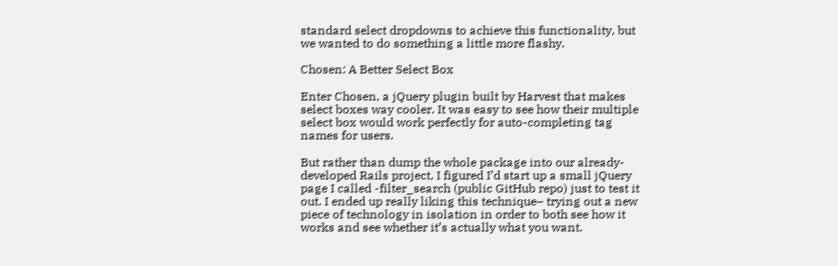standard select dropdowns to achieve this functionality, but we wanted to do something a little more flashy.

Chosen: A Better Select Box

Enter Chosen, a jQuery plugin built by Harvest that makes select boxes way cooler. It was easy to see how their multiple select box would work perfectly for auto-completing tag names for users.

But rather than dump the whole package into our already-developed Rails project, I figured I’d start up a small jQuery page I called -filter_search (public GitHub repo) just to test it out. I ended up really liking this technique– trying out a new piece of technology in isolation in order to both see how it works and see whether it’s actually what you want.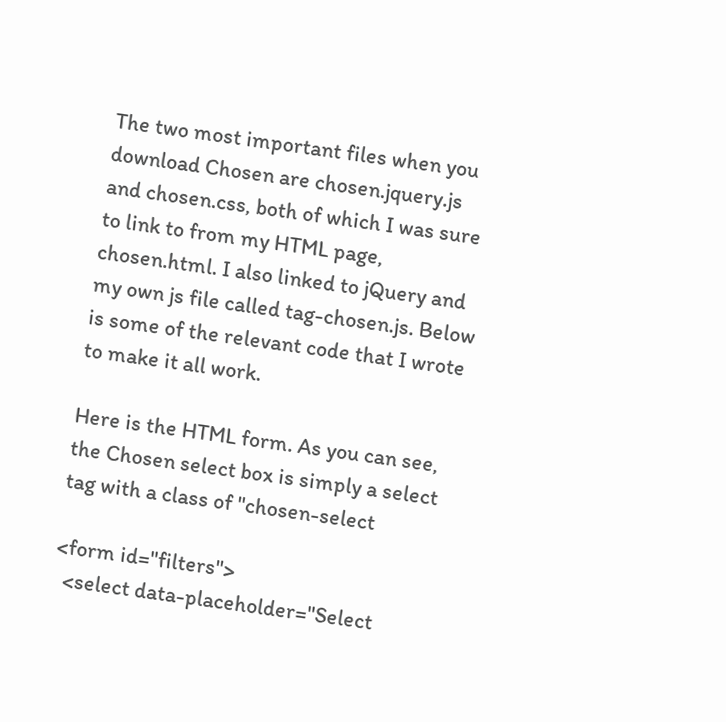The two most important files when you download Chosen are chosen.jquery.js and chosen.css, both of which I was sure to link to from my HTML page, chosen.html. I also linked to jQuery and my own js file called tag-chosen.js. Below is some of the relevant code that I wrote to make it all work.

Here is the HTML form. As you can see, the Chosen select box is simply a select tag with a class of "chosen-select

<form id="filters">
  <select data-placeholder="Select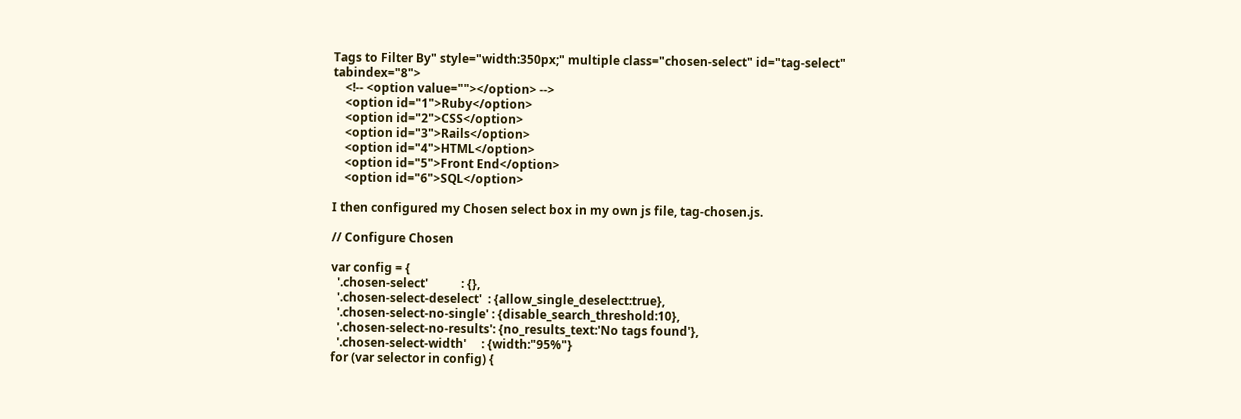Tags to Filter By" style="width:350px;" multiple class="chosen-select" id="tag-select" tabindex="8">
    <!-- <option value=""></option> -->
    <option id="1">Ruby</option>
    <option id="2">CSS</option>
    <option id="3">Rails</option>
    <option id="4">HTML</option>
    <option id="5">Front End</option>
    <option id="6">SQL</option>

I then configured my Chosen select box in my own js file, tag-chosen.js.

// Configure Chosen

var config = {
  '.chosen-select'           : {},
  '.chosen-select-deselect'  : {allow_single_deselect:true},
  '.chosen-select-no-single' : {disable_search_threshold:10},
  '.chosen-select-no-results': {no_results_text:'No tags found'},
  '.chosen-select-width'     : {width:"95%"}
for (var selector in config) {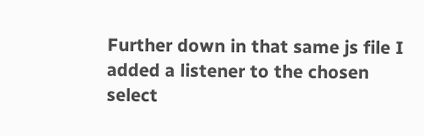Further down in that same js file I added a listener to the chosen select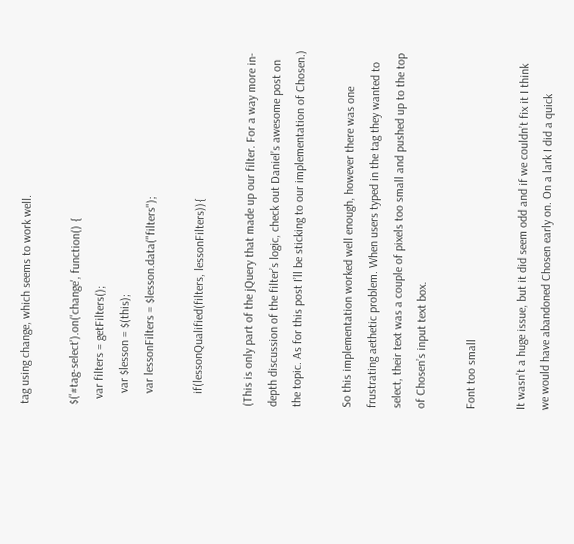tag using change, which seems to work well.

$('#tag-select').on('change', function() {
  var filters = getFilters();
    var $lesson = $(this);
    var lessonFilters = $lesson.data("filters");

    if(lessonQualified(filters, lessonFilters)){

(This is only part of the jQuery that made up our filter. For a way more in-depth discussion of the filter’s logic, check out Daniel’s awesome post on the topic. As for this post I’ll be sticking to our implementation of Chosen.)

So this implementation worked well enough, however there was one frustrating aethetic problem. When users typed in the tag they wanted to select, their text was a couple of pixels too small and pushed up to the top of Chosen’s input text box.

Font too small

It wasn’t a huge issue, but it did seem odd and if we couldn’t fix it I think we would have abandoned Chosen early on. On a lark I did a quick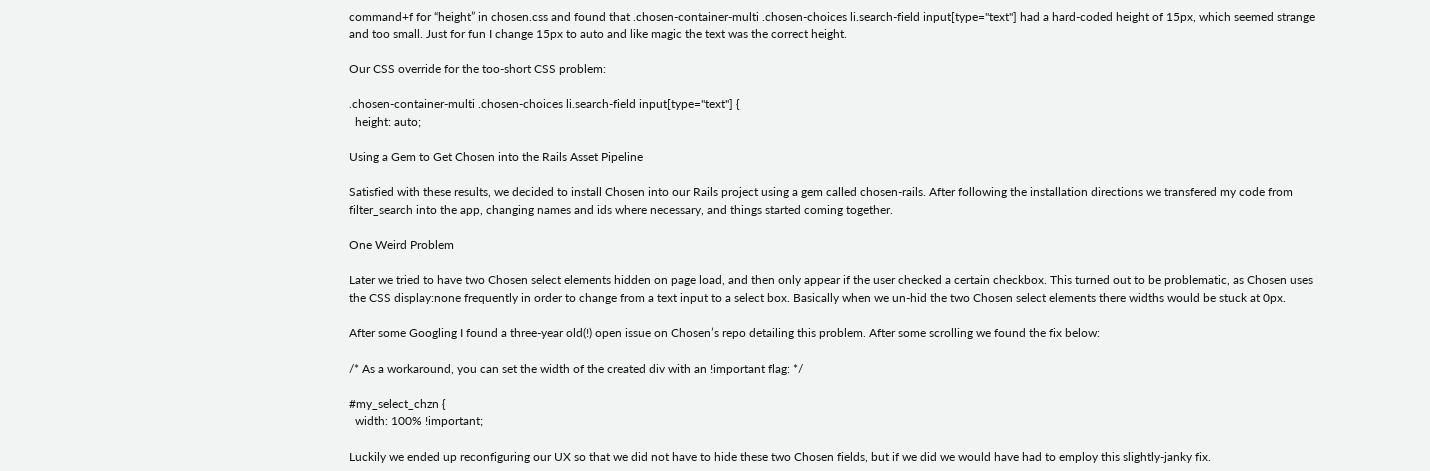command+f for “height” in chosen.css and found that .chosen-container-multi .chosen-choices li.search-field input[type="text"] had a hard-coded height of 15px, which seemed strange and too small. Just for fun I change 15px to auto and like magic the text was the correct height.

Our CSS override for the too-short CSS problem:

.chosen-container-multi .chosen-choices li.search-field input[type="text"] {
  height: auto;

Using a Gem to Get Chosen into the Rails Asset Pipeline

Satisfied with these results, we decided to install Chosen into our Rails project using a gem called chosen-rails. After following the installation directions we transfered my code from filter_search into the app, changing names and ids where necessary, and things started coming together.

One Weird Problem

Later we tried to have two Chosen select elements hidden on page load, and then only appear if the user checked a certain checkbox. This turned out to be problematic, as Chosen uses the CSS display:none frequently in order to change from a text input to a select box. Basically when we un-hid the two Chosen select elements there widths would be stuck at 0px.

After some Googling I found a three-year old(!) open issue on Chosen’s repo detailing this problem. After some scrolling we found the fix below:

/* As a workaround, you can set the width of the created div with an !important flag: */

#my_select_chzn {
  width: 100% !important;

Luckily we ended up reconfiguring our UX so that we did not have to hide these two Chosen fields, but if we did we would have had to employ this slightly-janky fix.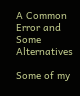A Common Error and Some Alternatives

Some of my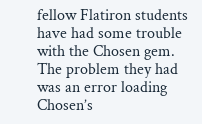fellow Flatiron students have had some trouble with the Chosen gem. The problem they had was an error loading Chosen’s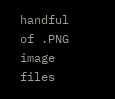handful of .PNG image files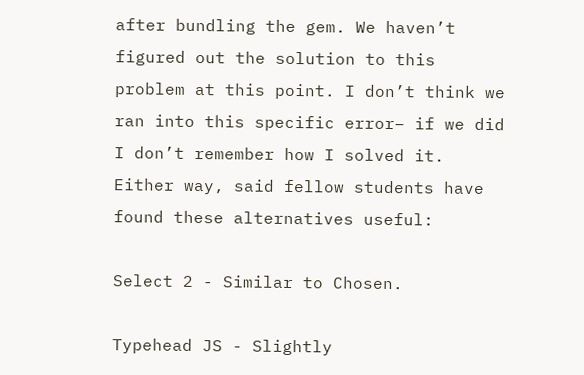after bundling the gem. We haven’t figured out the solution to this problem at this point. I don’t think we ran into this specific error– if we did I don’t remember how I solved it. Either way, said fellow students have found these alternatives useful:

Select 2 - Similar to Chosen.

Typehead JS - Slightly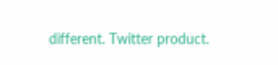different. Twitter product.